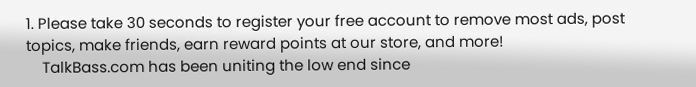1. Please take 30 seconds to register your free account to remove most ads, post topics, make friends, earn reward points at our store, and more!
    TalkBass.com has been uniting the low end since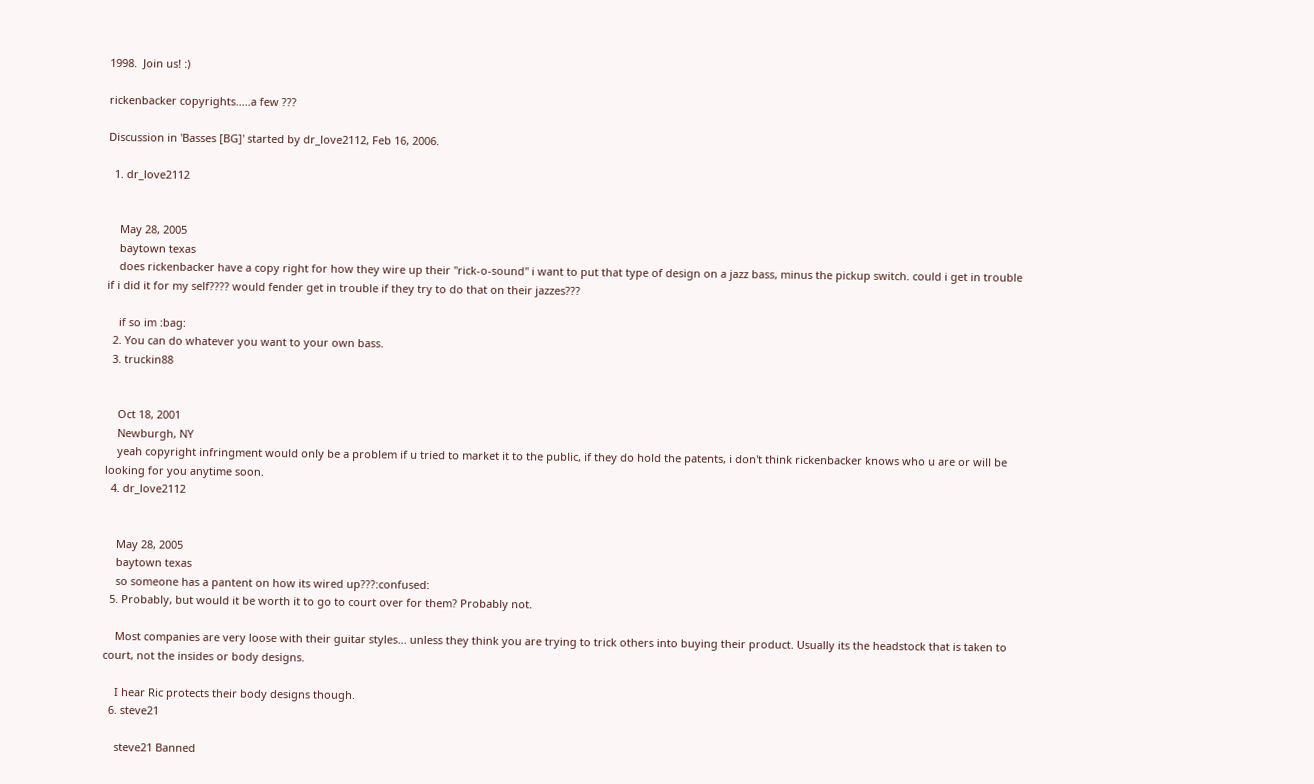1998.  Join us! :)

rickenbacker copyrights.....a few ???

Discussion in 'Basses [BG]' started by dr_love2112, Feb 16, 2006.

  1. dr_love2112


    May 28, 2005
    baytown texas
    does rickenbacker have a copy right for how they wire up their "rick-o-sound" i want to put that type of design on a jazz bass, minus the pickup switch. could i get in trouble if i did it for my self???? would fender get in trouble if they try to do that on their jazzes???

    if so im :bag:
  2. You can do whatever you want to your own bass.
  3. truckin88


    Oct 18, 2001
    Newburgh, NY
    yeah copyright infringment would only be a problem if u tried to market it to the public, if they do hold the patents, i don't think rickenbacker knows who u are or will be looking for you anytime soon.
  4. dr_love2112


    May 28, 2005
    baytown texas
    so someone has a pantent on how its wired up???:confused:
  5. Probably, but would it be worth it to go to court over for them? Probably not.

    Most companies are very loose with their guitar styles... unless they think you are trying to trick others into buying their product. Usually its the headstock that is taken to court, not the insides or body designs.

    I hear Ric protects their body designs though.
  6. steve21

    steve21 Banned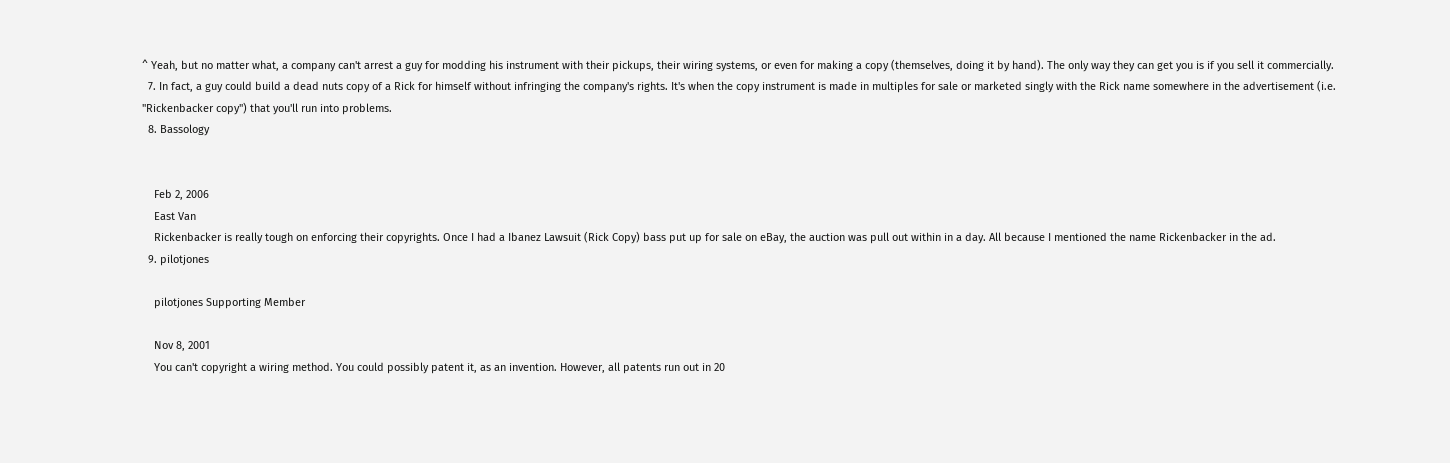^ Yeah, but no matter what, a company can't arrest a guy for modding his instrument with their pickups, their wiring systems, or even for making a copy (themselves, doing it by hand). The only way they can get you is if you sell it commercially.
  7. In fact, a guy could build a dead nuts copy of a Rick for himself without infringing the company's rights. It's when the copy instrument is made in multiples for sale or marketed singly with the Rick name somewhere in the advertisement (i.e. "Rickenbacker copy") that you'll run into problems.
  8. Bassology


    Feb 2, 2006
    East Van
    Rickenbacker is really tough on enforcing their copyrights. Once I had a Ibanez Lawsuit (Rick Copy) bass put up for sale on eBay, the auction was pull out within in a day. All because I mentioned the name Rickenbacker in the ad.
  9. pilotjones

    pilotjones Supporting Member

    Nov 8, 2001
    You can't copyright a wiring method. You could possibly patent it, as an invention. However, all patents run out in 20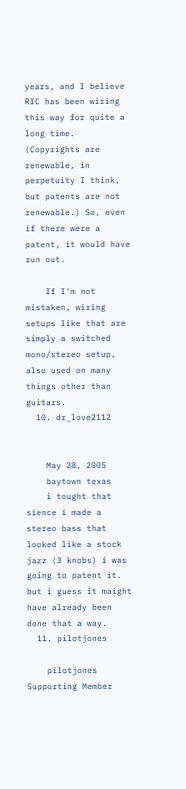years, and I believe RIC has been wiring this way for quite a long time. (Copyrights are renewable, in perpetuity I think, but patents are not renewable.) So, even if there were a patent, it would have run out.

    If I'm not mistaken, wiring setups like that are simply a switched mono/stereo setup, also used on many things other than guitars.
  10. dr_love2112


    May 28, 2005
    baytown texas
    i tought that sience i made a stereo bass that looked like a stock jazz (3 knobs) i was going to patent it. but i guess it maight have already been done that a way.
  11. pilotjones

    pilotjones Supporting Member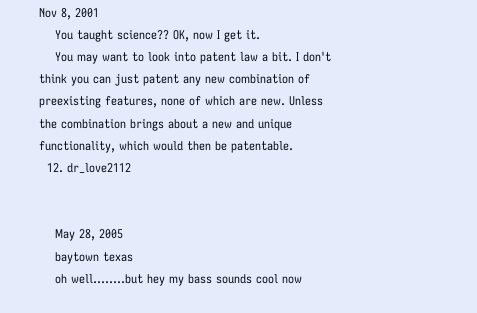Nov 8, 2001
    You taught science?? OK, now I get it.
    You may want to look into patent law a bit. I don't think you can just patent any new combination of preexisting features, none of which are new. Unless the combination brings about a new and unique functionality, which would then be patentable.
  12. dr_love2112


    May 28, 2005
    baytown texas
    oh well........but hey my bass sounds cool now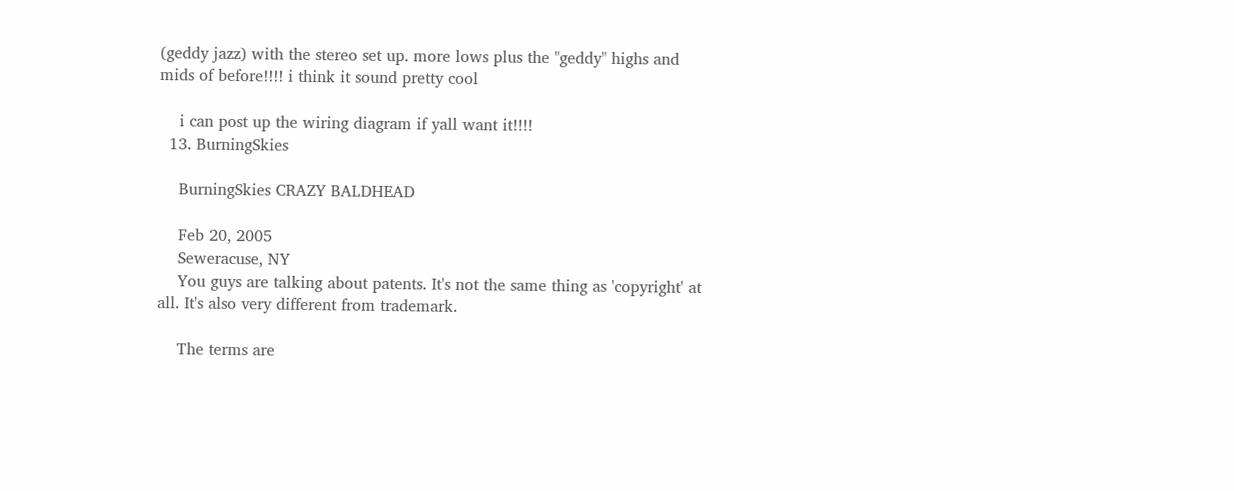(geddy jazz) with the stereo set up. more lows plus the "geddy" highs and mids of before!!!! i think it sound pretty cool

    i can post up the wiring diagram if yall want it!!!!
  13. BurningSkies

    BurningSkies CRAZY BALDHEAD

    Feb 20, 2005
    Seweracuse, NY
    You guys are talking about patents. It's not the same thing as 'copyright' at all. It's also very different from trademark.

    The terms are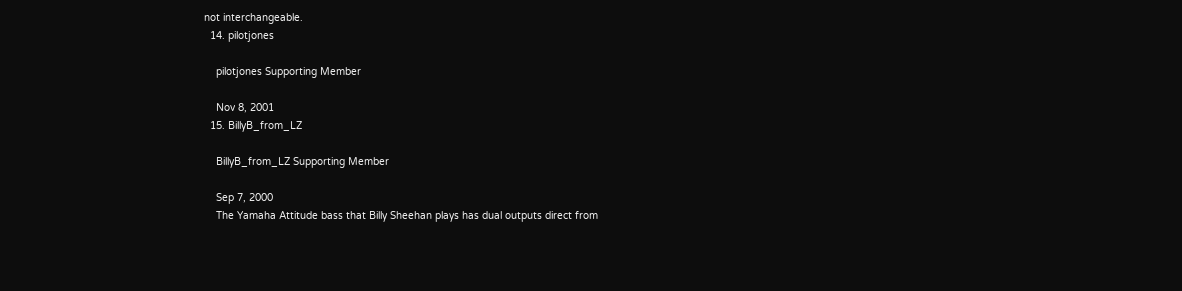not interchangeable.
  14. pilotjones

    pilotjones Supporting Member

    Nov 8, 2001
  15. BillyB_from_LZ

    BillyB_from_LZ Supporting Member

    Sep 7, 2000
    The Yamaha Attitude bass that Billy Sheehan plays has dual outputs direct from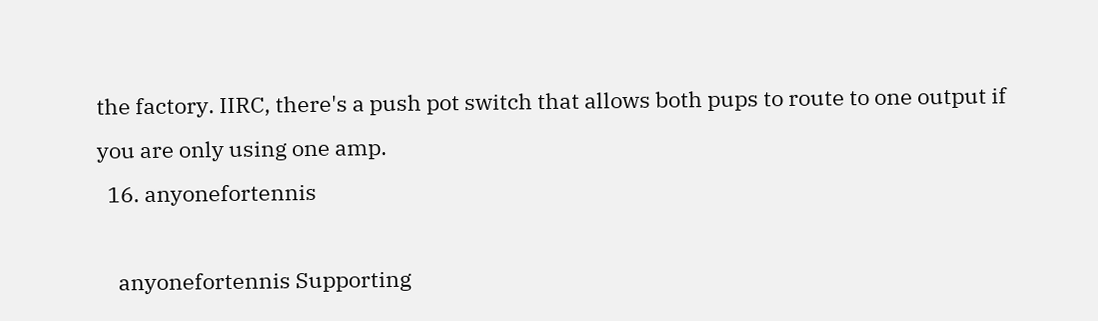the factory. IIRC, there's a push pot switch that allows both pups to route to one output if you are only using one amp.
  16. anyonefortennis

    anyonefortennis Supporting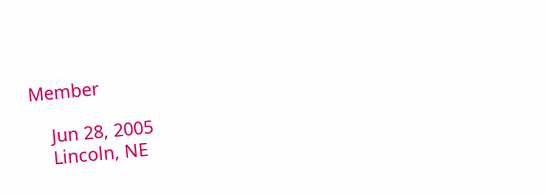Member

    Jun 28, 2005
    Lincoln, NE